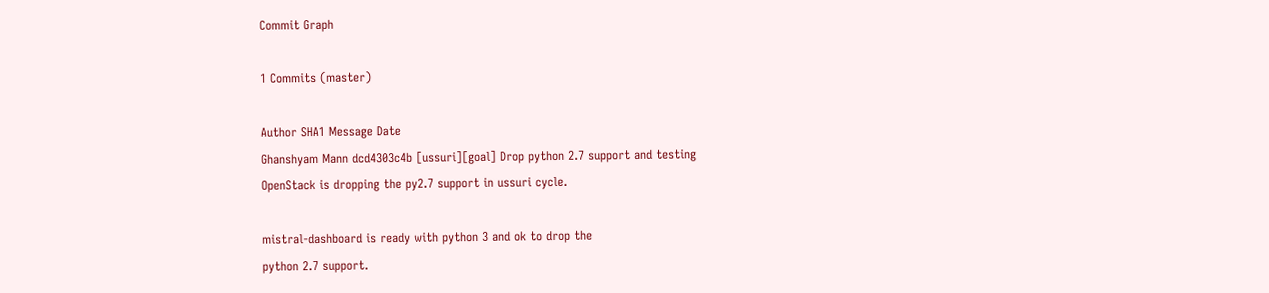Commit Graph

1 Commits (master)

Author SHA1 Message Date
Ghanshyam Mann dcd4303c4b [ussuri][goal] Drop python 2.7 support and testing
OpenStack is dropping the py2.7 support in ussuri cycle.

mistral-dashboard is ready with python 3 and ok to drop the
python 2.7 support.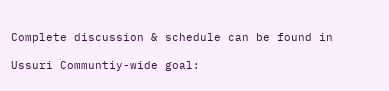Complete discussion & schedule can be found in

Ussuri Communtiy-wide goal: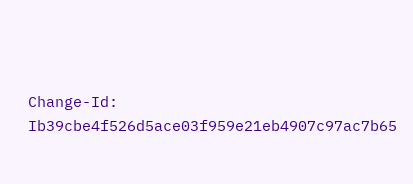Change-Id: Ib39cbe4f526d5ace03f959e21eb4907c97ac7b65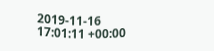2019-11-16 17:01:11 +00:00